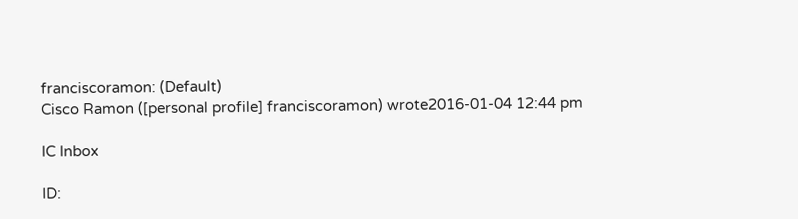franciscoramon: (Default)
Cisco Ramon ([personal profile] franciscoramon) wrote2016-01-04 12:44 pm

IC Inbox

ID: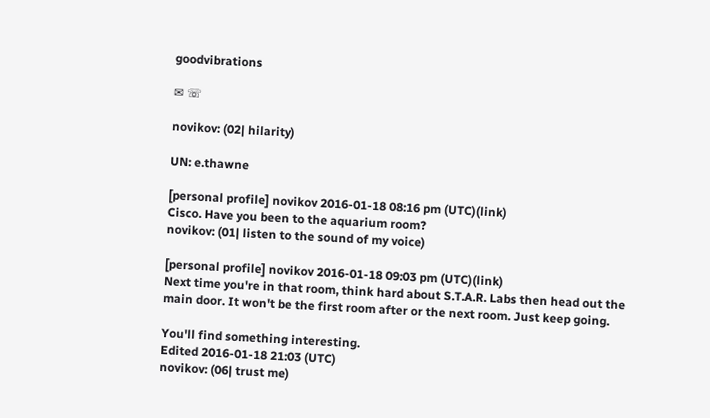goodvibrations

✉ ☏

novikov: (02| hilarity)

UN: e.thawne

[personal profile] novikov 2016-01-18 08:16 pm (UTC)(link)
Cisco. Have you been to the aquarium room?
novikov: (01| listen to the sound of my voice)

[personal profile] novikov 2016-01-18 09:03 pm (UTC)(link)
Next time you're in that room, think hard about S.T.A.R. Labs then head out the main door. It won't be the first room after or the next room. Just keep going.

You'll find something interesting.
Edited 2016-01-18 21:03 (UTC)
novikov: (06| trust me)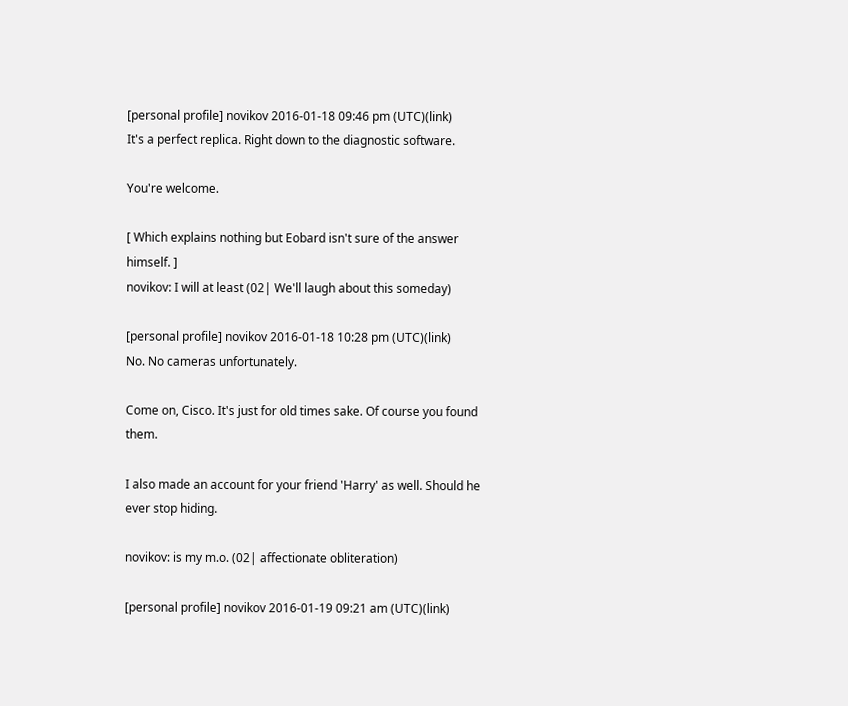[personal profile] novikov 2016-01-18 09:46 pm (UTC)(link)
It's a perfect replica. Right down to the diagnostic software.

You're welcome.

[ Which explains nothing but Eobard isn't sure of the answer himself. ]
novikov: I will at least (02| We'll laugh about this someday)

[personal profile] novikov 2016-01-18 10:28 pm (UTC)(link)
No. No cameras unfortunately.

Come on, Cisco. It's just for old times sake. Of course you found them.

I also made an account for your friend 'Harry' as well. Should he ever stop hiding.

novikov: is my m.o. (02| affectionate obliteration)

[personal profile] novikov 2016-01-19 09:21 am (UTC)(link)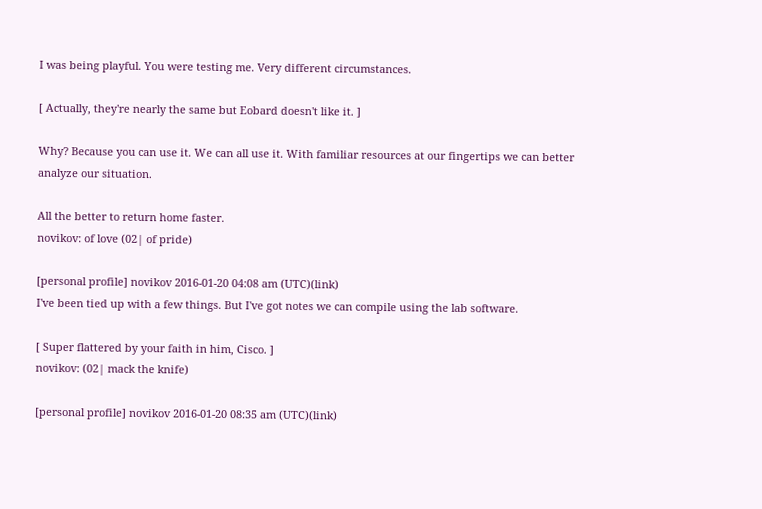I was being playful. You were testing me. Very different circumstances.

[ Actually, they're nearly the same but Eobard doesn't like it. ]

Why? Because you can use it. We can all use it. With familiar resources at our fingertips we can better analyze our situation.

All the better to return home faster.
novikov: of love (02| of pride)

[personal profile] novikov 2016-01-20 04:08 am (UTC)(link)
I've been tied up with a few things. But I've got notes we can compile using the lab software.

[ Super flattered by your faith in him, Cisco. ]
novikov: (02| mack the knife)

[personal profile] novikov 2016-01-20 08:35 am (UTC)(link)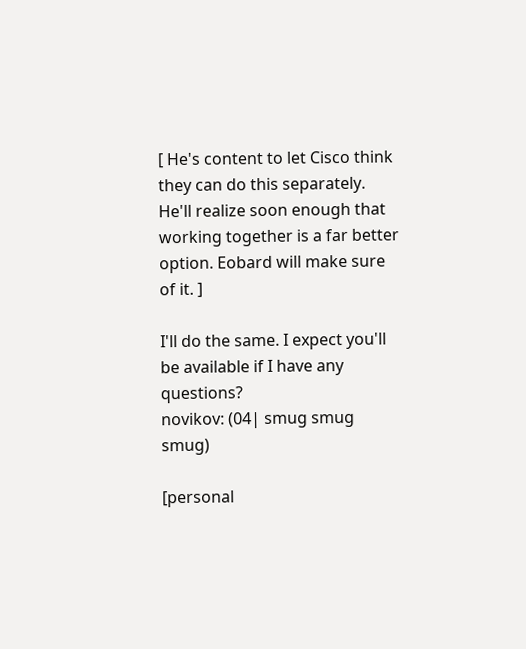[ He's content to let Cisco think they can do this separately. He'll realize soon enough that working together is a far better option. Eobard will make sure of it. ]

I'll do the same. I expect you'll be available if I have any questions?
novikov: (04| smug smug smug)

[personal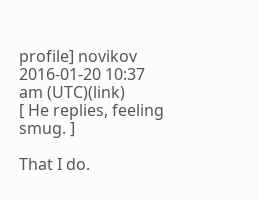profile] novikov 2016-01-20 10:37 am (UTC)(link)
[ He replies, feeling smug. ]

That I do.